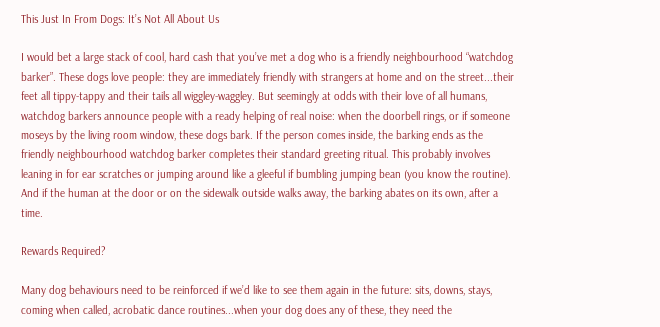This Just In From Dogs: It’s Not All About Us

I would bet a large stack of cool, hard cash that you’ve met a dog who is a friendly neighbourhood “watchdog barker”. These dogs love people: they are immediately friendly with strangers at home and on the street...their feet all tippy-tappy and their tails all wiggley-waggley. But seemingly at odds with their love of all humans, watchdog barkers announce people with a ready helping of real noise: when the doorbell rings, or if someone moseys by the living room window, these dogs bark. If the person comes inside, the barking ends as the friendly neighbourhood watchdog barker completes their standard greeting ritual. This probably involves leaning in for ear scratches or jumping around like a gleeful if bumbling jumping bean (you know the routine). And if the human at the door or on the sidewalk outside walks away, the barking abates on its own, after a time.

Rewards Required?

Many dog behaviours need to be reinforced if we’d like to see them again in the future: sits, downs, stays, coming when called, acrobatic dance routines...when your dog does any of these, they need the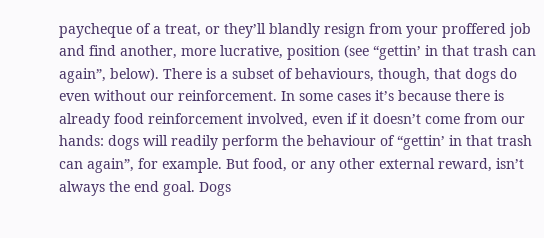paycheque of a treat, or they’ll blandly resign from your proffered job and find another, more lucrative, position (see “gettin’ in that trash can again”, below). There is a subset of behaviours, though, that dogs do even without our reinforcement. In some cases it’s because there is already food reinforcement involved, even if it doesn’t come from our hands: dogs will readily perform the behaviour of “gettin’ in that trash can again”, for example. But food, or any other external reward, isn’t always the end goal. Dogs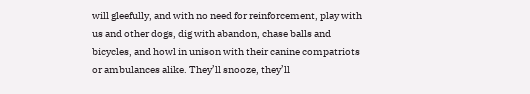will gleefully, and with no need for reinforcement, play with us and other dogs, dig with abandon, chase balls and bicycles, and howl in unison with their canine compatriots or ambulances alike. They’ll snooze, they’ll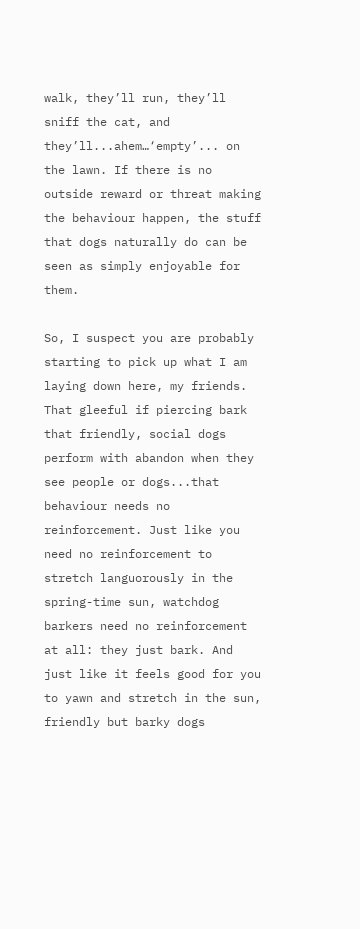walk, they’ll run, they’ll sniff the cat, and they’ll...ahem…‘empty’... on the lawn. If there is no outside reward or threat making the behaviour happen, the stuff that dogs naturally do can be seen as simply enjoyable for them.

So, I suspect you are probably starting to pick up what I am laying down here, my friends. That gleeful if piercing bark that friendly, social dogs perform with abandon when they see people or dogs...that behaviour needs no reinforcement. Just like you need no reinforcement to stretch languorously in the spring-time sun, watchdog barkers need no reinforcement at all: they just bark. And just like it feels good for you to yawn and stretch in the sun, friendly but barky dogs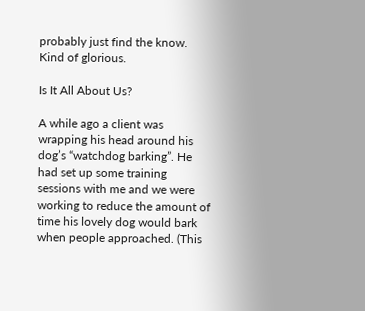probably just find the know. Kind of glorious.

Is It All About Us?

A while ago a client was wrapping his head around his dog’s “watchdog barking”. He had set up some training sessions with me and we were working to reduce the amount of time his lovely dog would bark when people approached. (This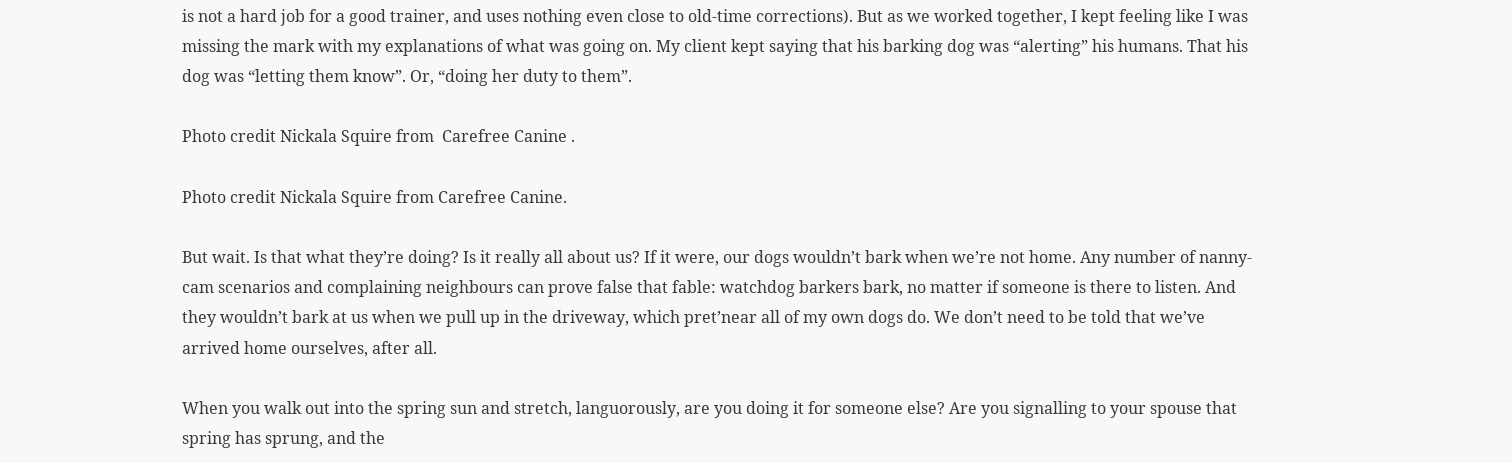is not a hard job for a good trainer, and uses nothing even close to old-time corrections). But as we worked together, I kept feeling like I was missing the mark with my explanations of what was going on. My client kept saying that his barking dog was “alerting” his humans. That his dog was “letting them know”. Or, “doing her duty to them”.

Photo credit Nickala Squire from  Carefree Canine .

Photo credit Nickala Squire from Carefree Canine.

But wait. Is that what they’re doing? Is it really all about us? If it were, our dogs wouldn’t bark when we’re not home. Any number of nanny-cam scenarios and complaining neighbours can prove false that fable: watchdog barkers bark, no matter if someone is there to listen. And they wouldn’t bark at us when we pull up in the driveway, which pret’near all of my own dogs do. We don’t need to be told that we’ve arrived home ourselves, after all.

When you walk out into the spring sun and stretch, languorously, are you doing it for someone else? Are you signalling to your spouse that spring has sprung, and the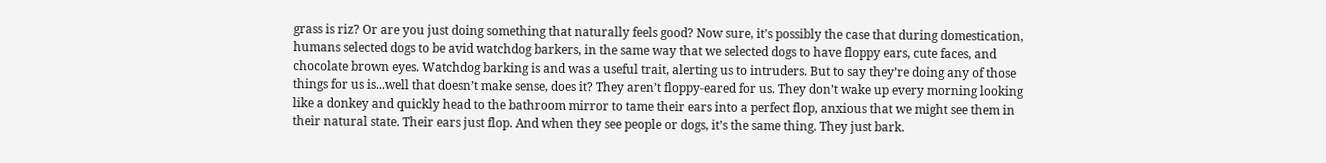grass is riz? Or are you just doing something that naturally feels good? Now sure, it’s possibly the case that during domestication, humans selected dogs to be avid watchdog barkers, in the same way that we selected dogs to have floppy ears, cute faces, and chocolate brown eyes. Watchdog barking is and was a useful trait, alerting us to intruders. But to say they’re doing any of those things for us is...well that doesn’t make sense, does it? They aren’t floppy-eared for us. They don’t wake up every morning looking like a donkey and quickly head to the bathroom mirror to tame their ears into a perfect flop, anxious that we might see them in their natural state. Their ears just flop. And when they see people or dogs, it’s the same thing. They just bark.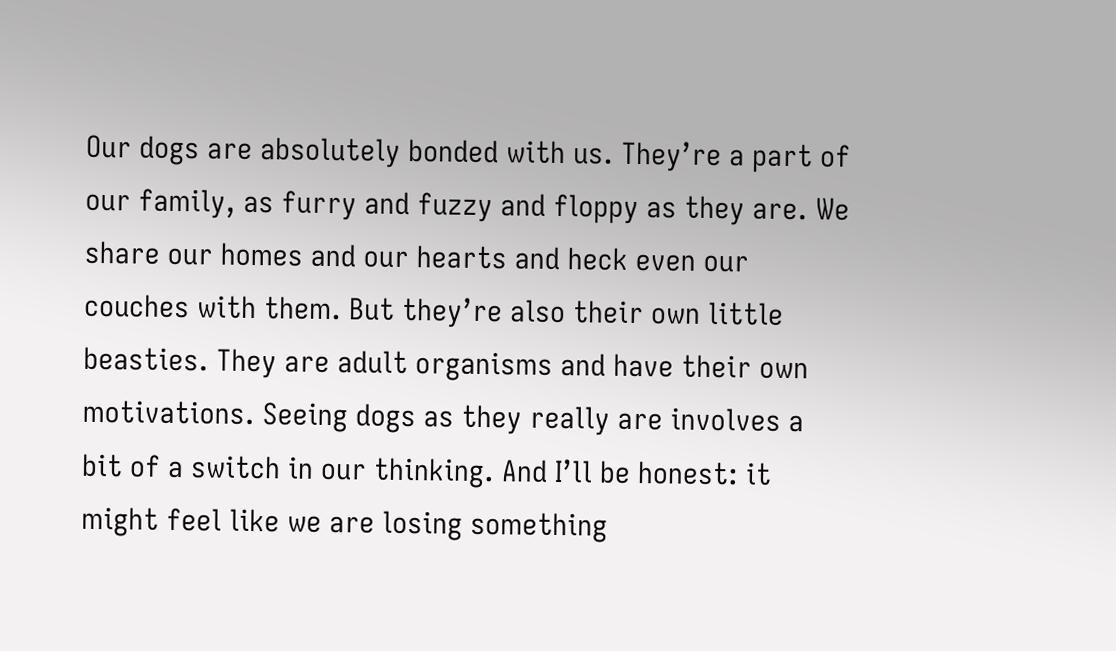Our dogs are absolutely bonded with us. They’re a part of our family, as furry and fuzzy and floppy as they are. We share our homes and our hearts and heck even our couches with them. But they’re also their own little beasties. They are adult organisms and have their own motivations. Seeing dogs as they really are involves a bit of a switch in our thinking. And I’ll be honest: it might feel like we are losing something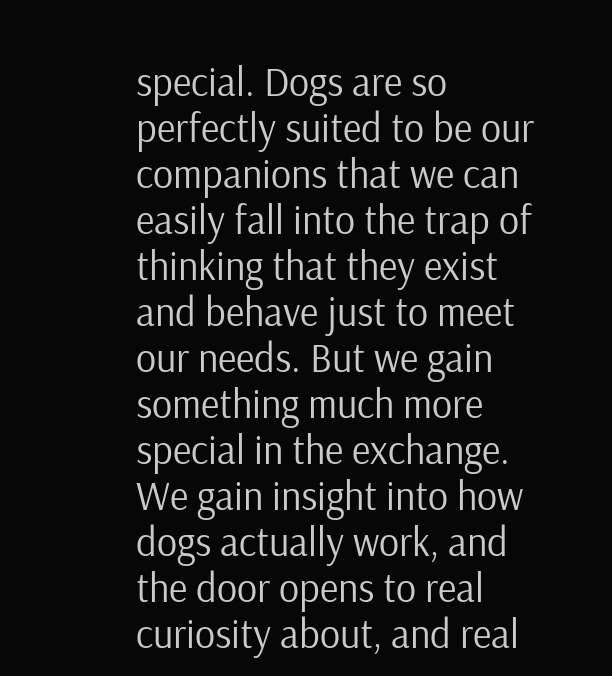special. Dogs are so perfectly suited to be our companions that we can easily fall into the trap of thinking that they exist and behave just to meet our needs. But we gain something much more special in the exchange. We gain insight into how dogs actually work, and the door opens to real curiosity about, and real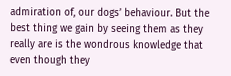admiration of, our dogs’ behaviour. But the best thing we gain by seeing them as they really are is the wondrous knowledge that even though they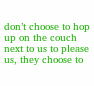don’t choose to hop up on the couch next to us to please us, they choose to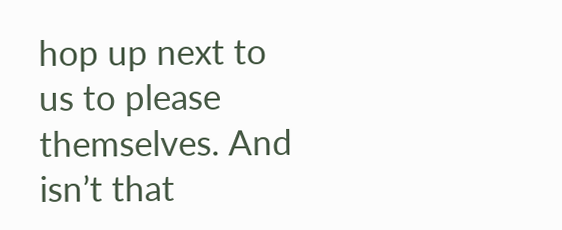hop up next to us to please themselves. And isn’t that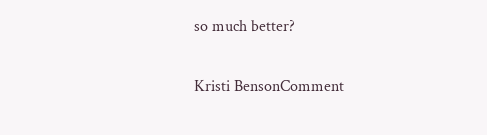so much better?

Kristi BensonComment